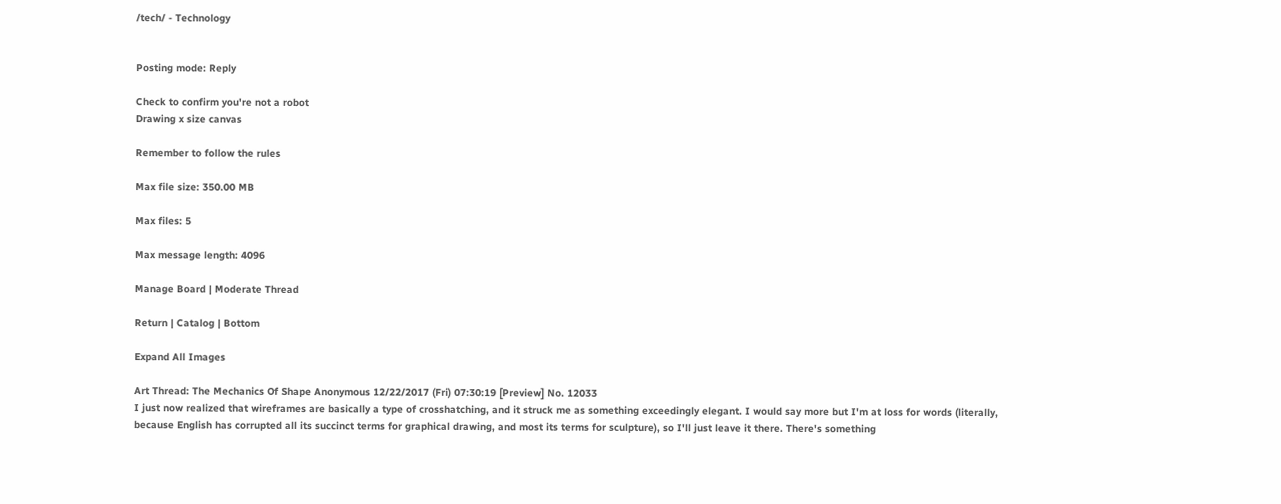/tech/ - Technology


Posting mode: Reply

Check to confirm you're not a robot
Drawing x size canvas

Remember to follow the rules

Max file size: 350.00 MB

Max files: 5

Max message length: 4096

Manage Board | Moderate Thread

Return | Catalog | Bottom

Expand All Images

Art Thread: The Mechanics Of Shape Anonymous 12/22/2017 (Fri) 07:30:19 [Preview] No. 12033
I just now realized that wireframes are basically a type of crosshatching, and it struck me as something exceedingly elegant. I would say more but I'm at loss for words (literally, because English has corrupted all its succinct terms for graphical drawing, and most its terms for sculpture), so I'll just leave it there. There's something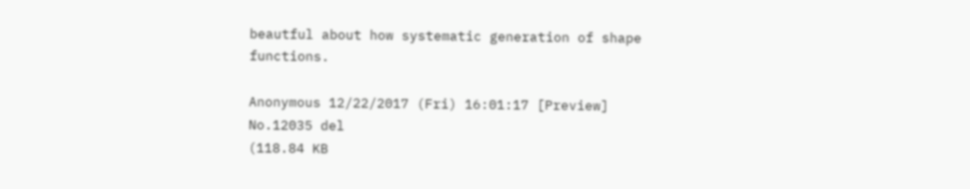beautful about how systematic generation of shape functions.

Anonymous 12/22/2017 (Fri) 16:01:17 [Preview] No.12035 del
(118.84 KB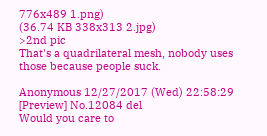776x489 1.png)
(36.74 KB 338x313 2.jpg)
>2nd pic
That's a quadrilateral mesh, nobody uses those because people suck.

Anonymous 12/27/2017 (Wed) 22:58:29 [Preview] No.12084 del
Would you care to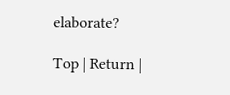elaborate?

Top | Return |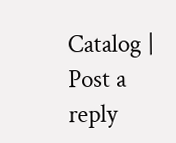Catalog | Post a reply